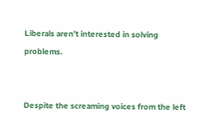Liberals aren’t interested in solving problems.


Despite the screaming voices from the left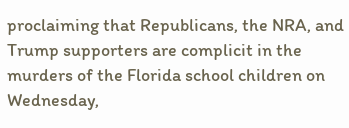proclaiming that Republicans, the NRA, and Trump supporters are complicit in the murders of the Florida school children on Wednesday,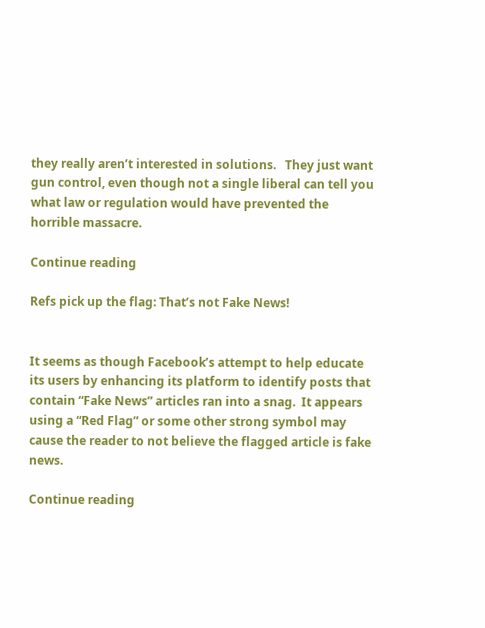they really aren’t interested in solutions.   They just want gun control, even though not a single liberal can tell you what law or regulation would have prevented the horrible massacre.

Continue reading

Refs pick up the flag: That’s not Fake News!


It seems as though Facebook’s attempt to help educate its users by enhancing its platform to identify posts that contain “Fake News” articles ran into a snag.  It appears using a “Red Flag” or some other strong symbol may cause the reader to not believe the flagged article is fake news.

Continue reading